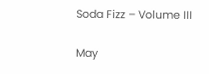Soda Fizz – Volume III

May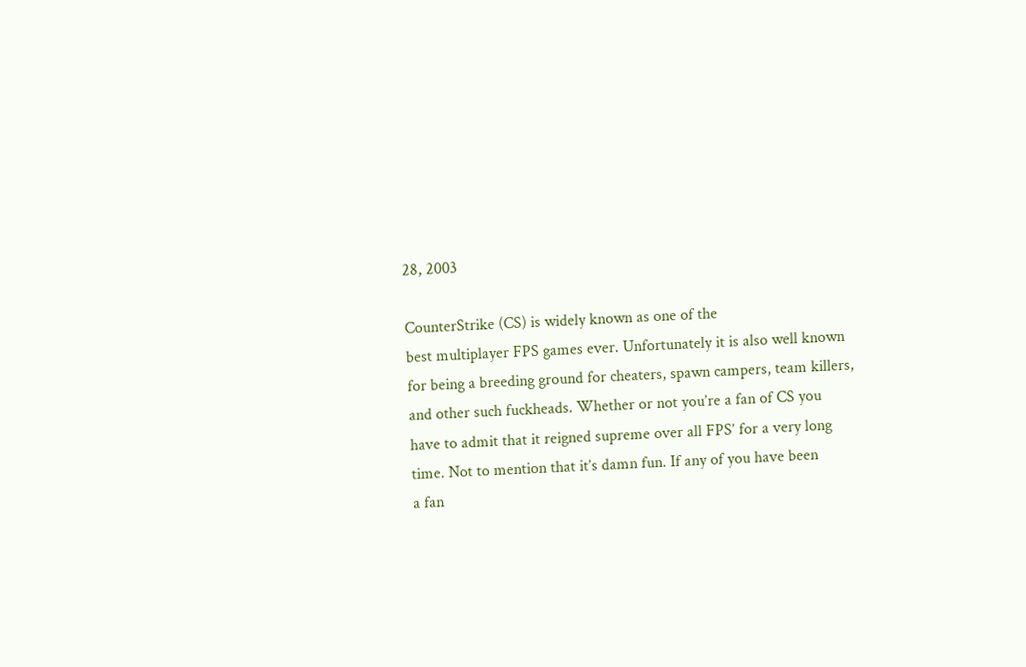28, 2003

CounterStrike (CS) is widely known as one of the
best multiplayer FPS games ever. Unfortunately it is also well known
for being a breeding ground for cheaters, spawn campers, team killers,
and other such fuckheads. Whether or not you’re a fan of CS you
have to admit that it reigned supreme over all FPS’ for a very long
time. Not to mention that it’s damn fun. If any of you have been
a fan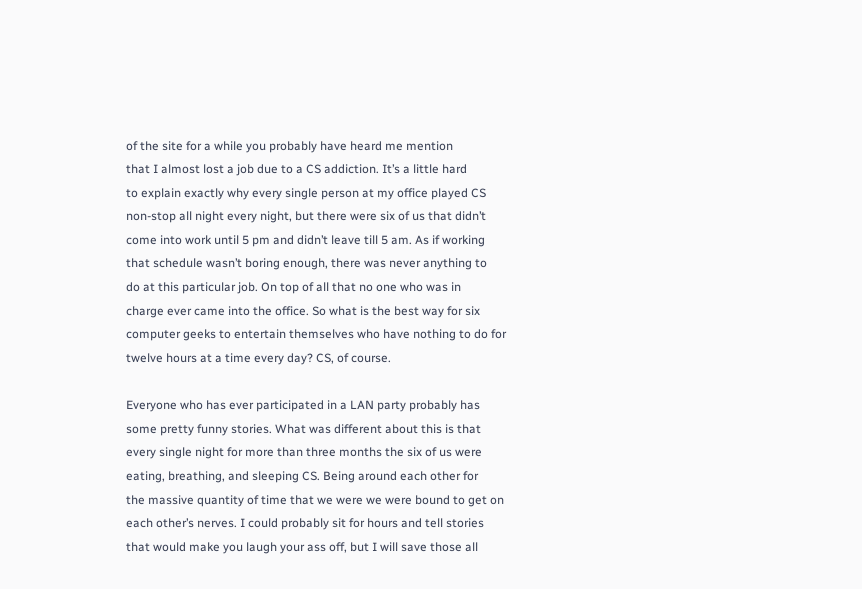of the site for a while you probably have heard me mention
that I almost lost a job due to a CS addiction. It’s a little hard
to explain exactly why every single person at my office played CS
non-stop all night every night, but there were six of us that didn’t
come into work until 5 pm and didn’t leave till 5 am. As if working
that schedule wasn’t boring enough, there was never anything to
do at this particular job. On top of all that no one who was in
charge ever came into the office. So what is the best way for six
computer geeks to entertain themselves who have nothing to do for
twelve hours at a time every day? CS, of course.

Everyone who has ever participated in a LAN party probably has
some pretty funny stories. What was different about this is that
every single night for more than three months the six of us were
eating, breathing, and sleeping CS. Being around each other for
the massive quantity of time that we were we were bound to get on
each other’s nerves. I could probably sit for hours and tell stories
that would make you laugh your ass off, but I will save those all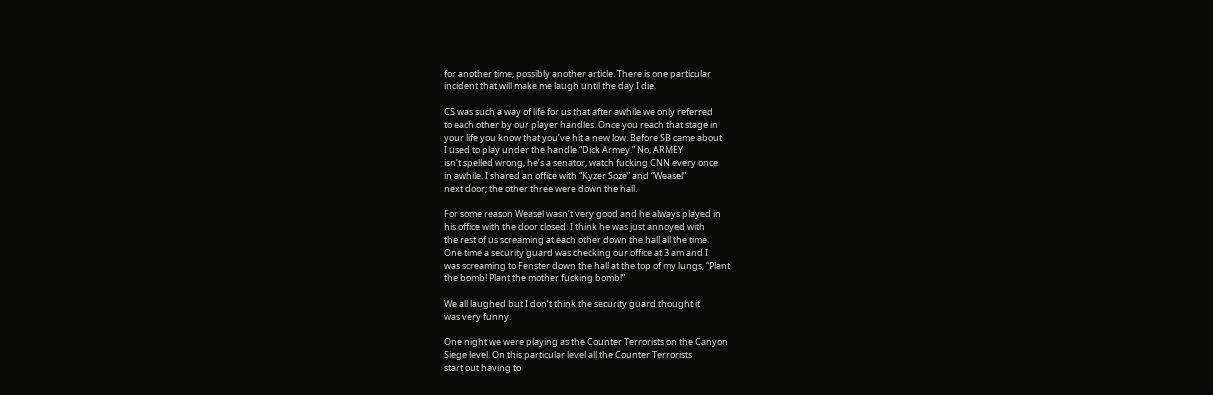for another time, possibly another article. There is one particular
incident that will make me laugh until the day I die.

CS was such a way of life for us that after awhile we only referred
to each other by our player handles. Once you reach that stage in
your life you know that you’ve hit a new low. Before SB came about
I used to play under the handle “Dick Armey.” No, ARMEY
isn’t spelled wrong, he’s a senator, watch fucking CNN every once
in awhile. I shared an office with “Kyzer Soze” and “Weasel”
next door; the other three were down the hall.

For some reason Weasel wasn’t very good and he always played in
his office with the door closed. I think he was just annoyed with
the rest of us screaming at each other down the hall all the time.
One time a security guard was checking our office at 3 am and I
was screaming to Fenster down the hall at the top of my lungs, “Plant
the bomb! Plant the mother fucking bomb!”

We all laughed but I don’t think the security guard thought it
was very funny.

One night we were playing as the Counter Terrorists on the Canyon
Siege level. On this particular level all the Counter Terrorists
start out having to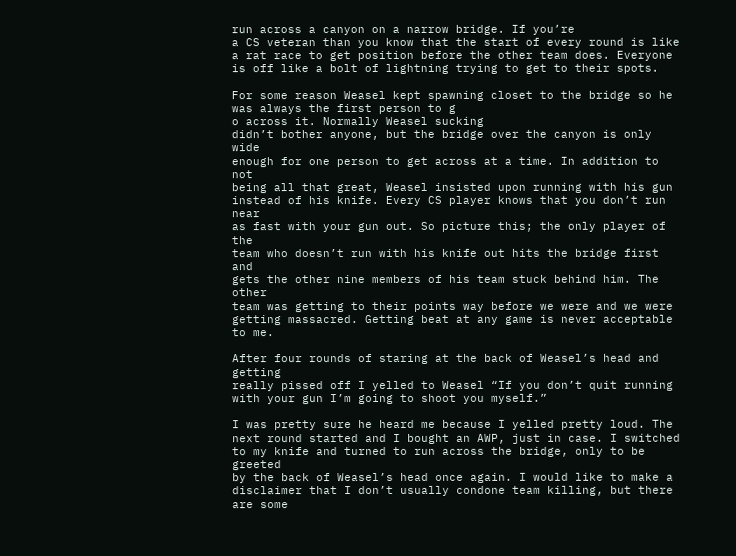run across a canyon on a narrow bridge. If you’re
a CS veteran than you know that the start of every round is like
a rat race to get position before the other team does. Everyone
is off like a bolt of lightning trying to get to their spots.

For some reason Weasel kept spawning closet to the bridge so he
was always the first person to g
o across it. Normally Weasel sucking
didn’t bother anyone, but the bridge over the canyon is only wide
enough for one person to get across at a time. In addition to not
being all that great, Weasel insisted upon running with his gun
instead of his knife. Every CS player knows that you don’t run near
as fast with your gun out. So picture this; the only player of the
team who doesn’t run with his knife out hits the bridge first and
gets the other nine members of his team stuck behind him. The other
team was getting to their points way before we were and we were
getting massacred. Getting beat at any game is never acceptable
to me.

After four rounds of staring at the back of Weasel’s head and getting
really pissed off I yelled to Weasel “If you don’t quit running
with your gun I’m going to shoot you myself.”

I was pretty sure he heard me because I yelled pretty loud. The
next round started and I bought an AWP, just in case. I switched
to my knife and turned to run across the bridge, only to be greeted
by the back of Weasel’s head once again. I would like to make a
disclaimer that I don’t usually condone team killing, but there
are some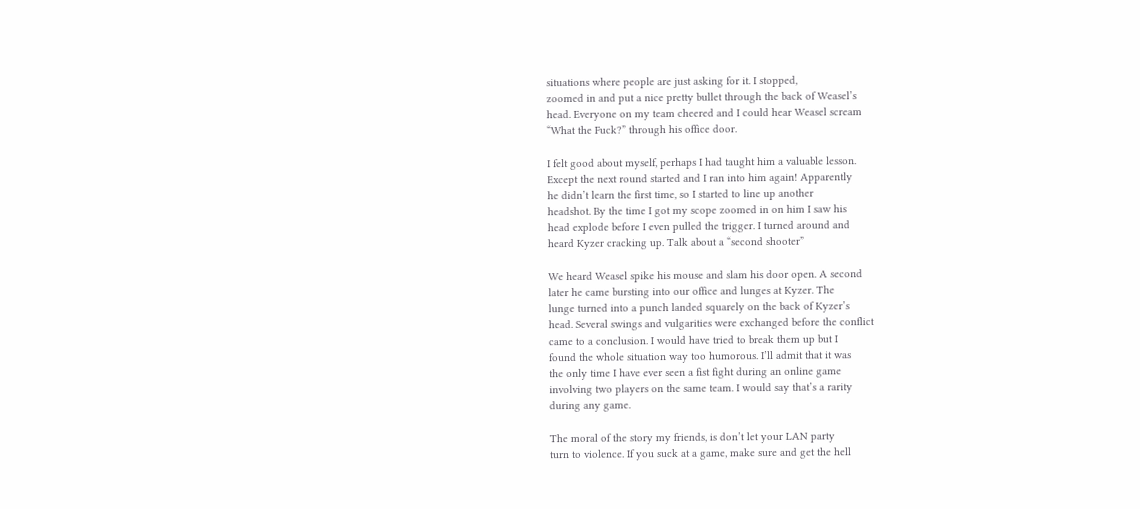situations where people are just asking for it. I stopped,
zoomed in and put a nice pretty bullet through the back of Weasel’s
head. Everyone on my team cheered and I could hear Weasel scream
“What the Fuck?” through his office door.

I felt good about myself, perhaps I had taught him a valuable lesson.
Except the next round started and I ran into him again! Apparently
he didn’t learn the first time, so I started to line up another
headshot. By the time I got my scope zoomed in on him I saw his
head explode before I even pulled the trigger. I turned around and
heard Kyzer cracking up. Talk about a “second shooter”

We heard Weasel spike his mouse and slam his door open. A second
later he came bursting into our office and lunges at Kyzer. The
lunge turned into a punch landed squarely on the back of Kyzer’s
head. Several swings and vulgarities were exchanged before the conflict
came to a conclusion. I would have tried to break them up but I
found the whole situation way too humorous. I’ll admit that it was
the only time I have ever seen a fist fight during an online game
involving two players on the same team. I would say that’s a rarity
during any game.

The moral of the story my friends, is don’t let your LAN party
turn to violence. If you suck at a game, make sure and get the hell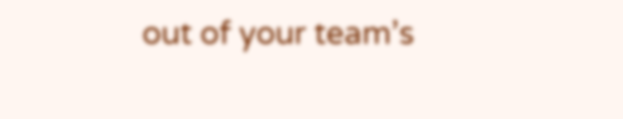out of your team’s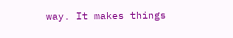way. It makes things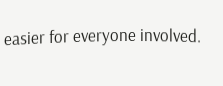easier for everyone involved.